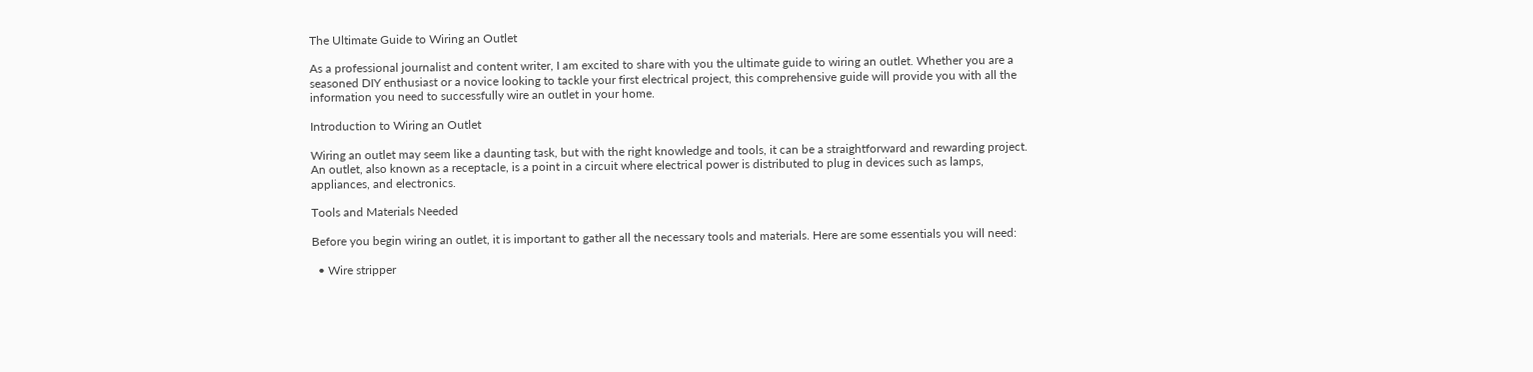The Ultimate Guide to Wiring an Outlet

As a professional journalist and content writer, I am excited to share with you the ultimate guide to wiring an outlet. Whether you are a seasoned DIY enthusiast or a novice looking to tackle your first electrical project, this comprehensive guide will provide you with all the information you need to successfully wire an outlet in your home.

Introduction to Wiring an Outlet

Wiring an outlet may seem like a daunting task, but with the right knowledge and tools, it can be a straightforward and rewarding project. An outlet, also known as a receptacle, is a point in a circuit where electrical power is distributed to plug in devices such as lamps, appliances, and electronics.

Tools and Materials Needed

Before you begin wiring an outlet, it is important to gather all the necessary tools and materials. Here are some essentials you will need:

  • Wire stripper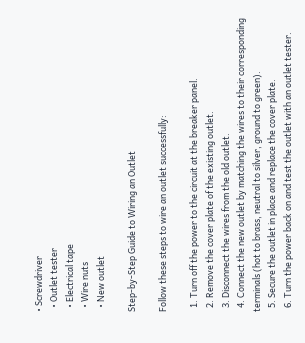• Screwdriver
  • Outlet tester
  • Electrical tape
  • Wire nuts
  • New outlet

Step-by-Step Guide to Wiring an Outlet

Follow these steps to wire an outlet successfully:

  1. Turn off the power to the circuit at the breaker panel.
  2. Remove the cover plate of the existing outlet.
  3. Disconnect the wires from the old outlet.
  4. Connect the new outlet by matching the wires to their corresponding terminals (hot to brass, neutral to silver, ground to green).
  5. Secure the outlet in place and replace the cover plate.
  6. Turn the power back on and test the outlet with an outlet tester.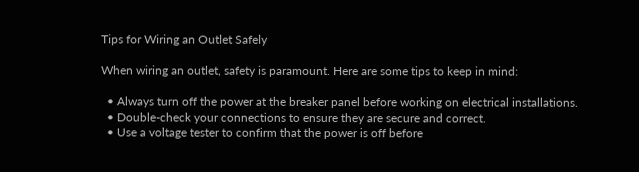Tips for Wiring an Outlet Safely

When wiring an outlet, safety is paramount. Here are some tips to keep in mind:

  • Always turn off the power at the breaker panel before working on electrical installations.
  • Double-check your connections to ensure they are secure and correct.
  • Use a voltage tester to confirm that the power is off before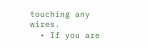touching any wires.
  • If you are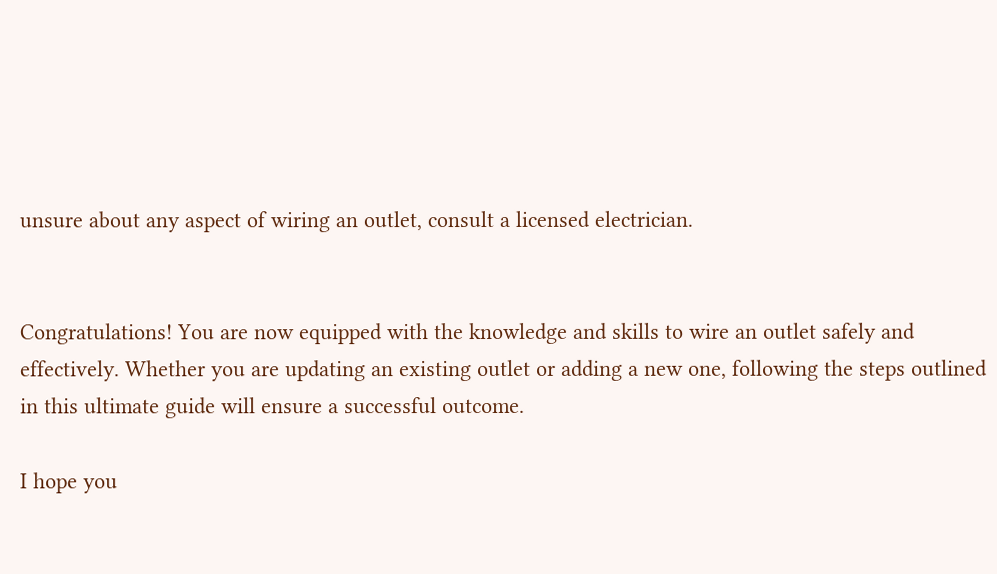unsure about any aspect of wiring an outlet, consult a licensed electrician.


Congratulations! You are now equipped with the knowledge and skills to wire an outlet safely and effectively. Whether you are updating an existing outlet or adding a new one, following the steps outlined in this ultimate guide will ensure a successful outcome.

I hope you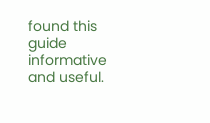found this guide informative and useful.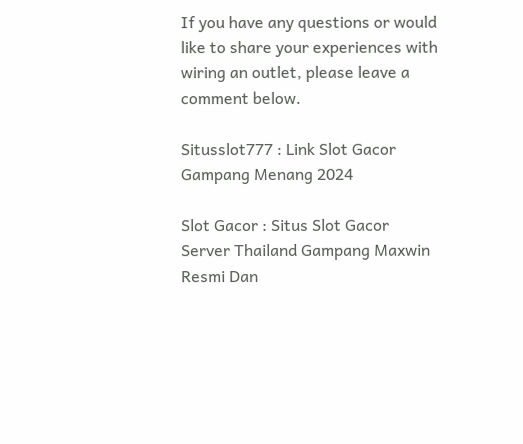If you have any questions or would like to share your experiences with wiring an outlet, please leave a comment below.

Situsslot777 : Link Slot Gacor Gampang Menang 2024

Slot Gacor : Situs Slot Gacor Server Thailand Gampang Maxwin Resmi Dan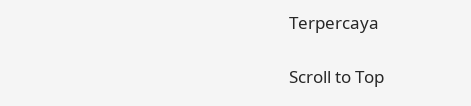Terpercaya

Scroll to Top